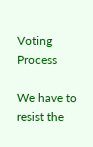Voting Process

We have to resist the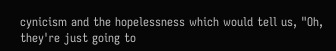cynicism and the hopelessness which would tell us, "Oh, they're just going to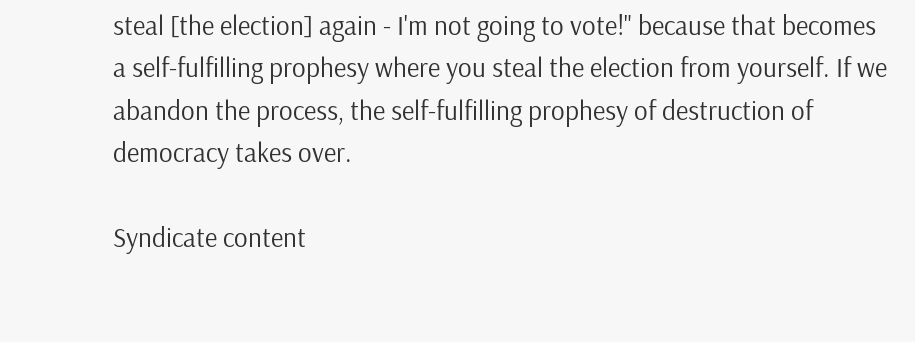steal [the election] again - I'm not going to vote!" because that becomes a self-fulfilling prophesy where you steal the election from yourself. If we abandon the process, the self-fulfilling prophesy of destruction of democracy takes over.

Syndicate content